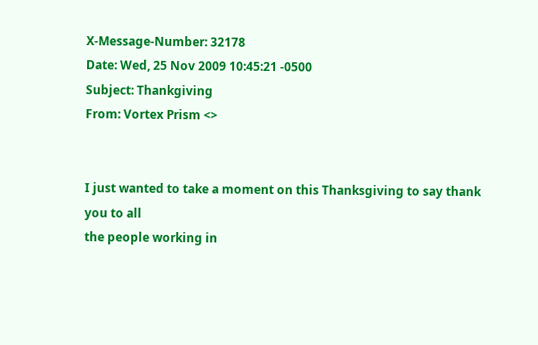X-Message-Number: 32178
Date: Wed, 25 Nov 2009 10:45:21 -0500
Subject: Thankgiving
From: Vortex Prism <>


I just wanted to take a moment on this Thanksgiving to say thank you to all
the people working in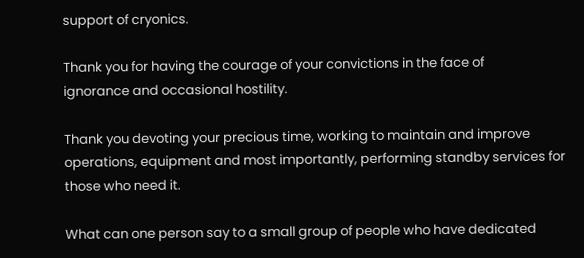support of cryonics.

Thank you for having the courage of your convictions in the face of
ignorance and occasional hostility.

Thank you devoting your precious time, working to maintain and improve
operations, equipment and most importantly, performing standby services for
those who need it.

What can one person say to a small group of people who have dedicated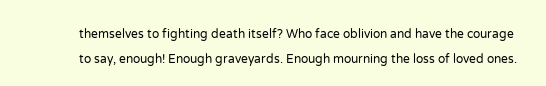themselves to fighting death itself? Who face oblivion and have the courage
to say, enough! Enough graveyards. Enough mourning the loss of loved ones.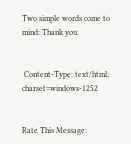Two simple words come to mind: Thank you.


 Content-Type: text/html; charset=windows-1252


Rate This Message: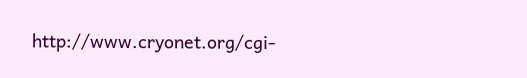http://www.cryonet.org/cgi-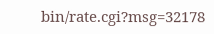bin/rate.cgi?msg=32178